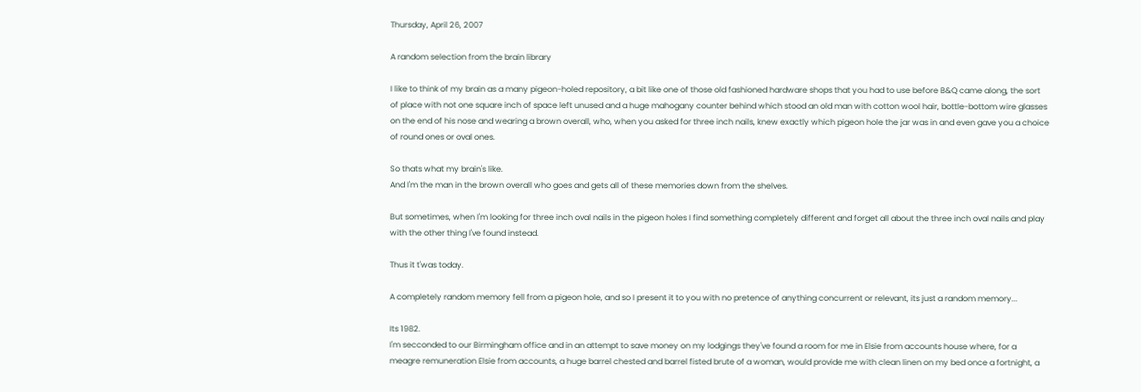Thursday, April 26, 2007

A random selection from the brain library

I like to think of my brain as a many pigeon-holed repository, a bit like one of those old fashioned hardware shops that you had to use before B&Q came along, the sort of place with not one square inch of space left unused and a huge mahogany counter behind which stood an old man with cotton wool hair, bottle-bottom wire glasses on the end of his nose and wearing a brown overall, who, when you asked for three inch nails, knew exactly which pigeon hole the jar was in and even gave you a choice of round ones or oval ones.

So thats what my brain's like.
And I'm the man in the brown overall who goes and gets all of these memories down from the shelves.

But sometimes, when I'm looking for three inch oval nails in the pigeon holes I find something completely different and forget all about the three inch oval nails and play with the other thing I've found instead.

Thus it t'was today.

A completely random memory fell from a pigeon hole, and so I present it to you with no pretence of anything concurrent or relevant, its just a random memory...

Its 1982.
I'm secconded to our Birmingham office and in an attempt to save money on my lodgings they've found a room for me in Elsie from accounts house where, for a meagre remuneration Elsie from accounts, a huge barrel chested and barrel fisted brute of a woman, would provide me with clean linen on my bed once a fortnight, a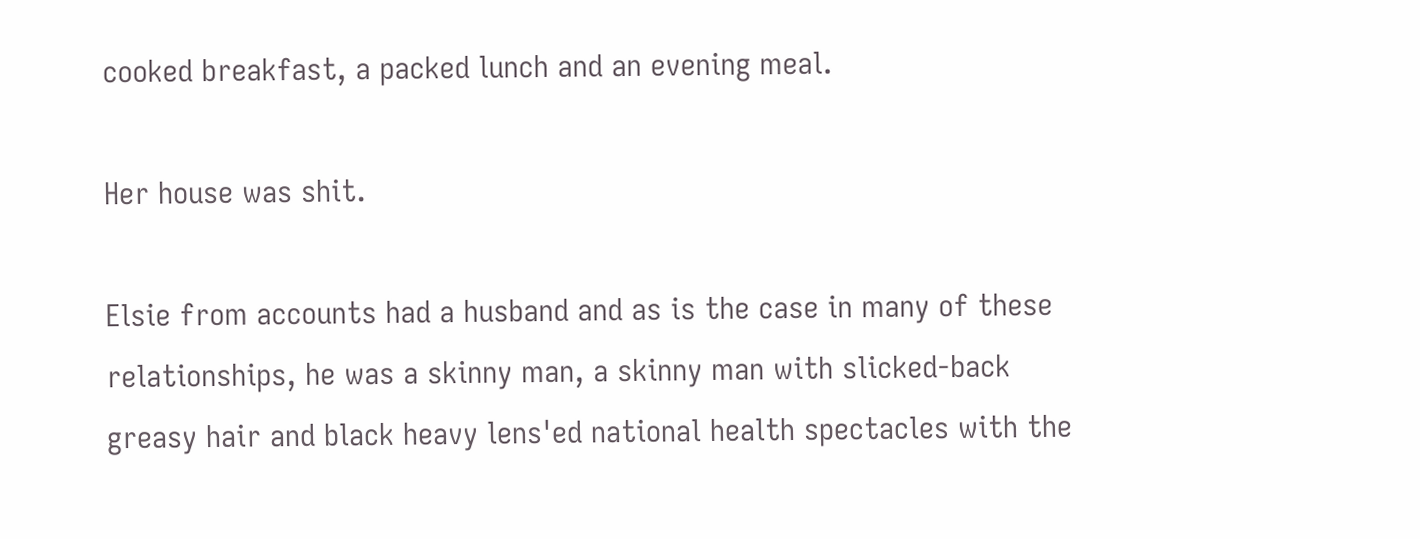cooked breakfast, a packed lunch and an evening meal.

Her house was shit.

Elsie from accounts had a husband and as is the case in many of these relationships, he was a skinny man, a skinny man with slicked-back greasy hair and black heavy lens'ed national health spectacles with the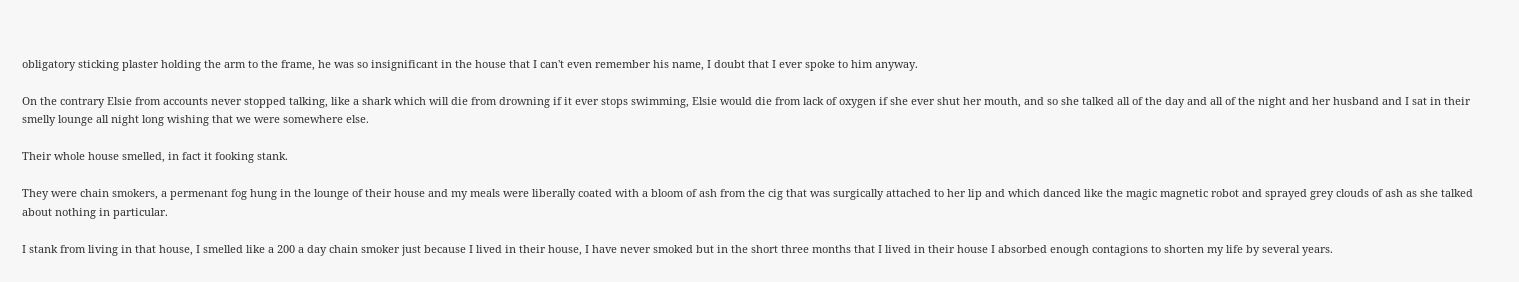obligatory sticking plaster holding the arm to the frame, he was so insignificant in the house that I can't even remember his name, I doubt that I ever spoke to him anyway.

On the contrary Elsie from accounts never stopped talking, like a shark which will die from drowning if it ever stops swimming, Elsie would die from lack of oxygen if she ever shut her mouth, and so she talked all of the day and all of the night and her husband and I sat in their smelly lounge all night long wishing that we were somewhere else.

Their whole house smelled, in fact it fooking stank.

They were chain smokers, a permenant fog hung in the lounge of their house and my meals were liberally coated with a bloom of ash from the cig that was surgically attached to her lip and which danced like the magic magnetic robot and sprayed grey clouds of ash as she talked about nothing in particular.

I stank from living in that house, I smelled like a 200 a day chain smoker just because I lived in their house, I have never smoked but in the short three months that I lived in their house I absorbed enough contagions to shorten my life by several years.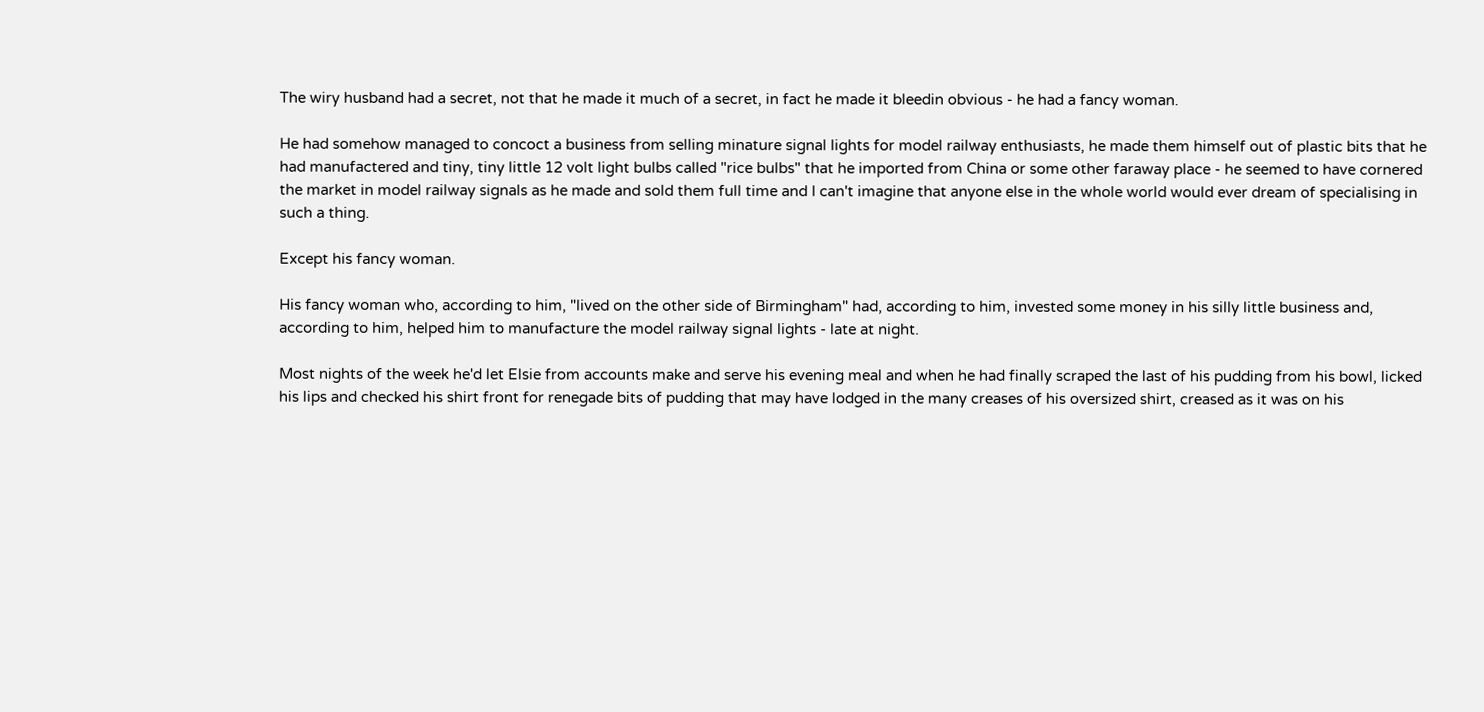The wiry husband had a secret, not that he made it much of a secret, in fact he made it bleedin obvious - he had a fancy woman.

He had somehow managed to concoct a business from selling minature signal lights for model railway enthusiasts, he made them himself out of plastic bits that he had manufactered and tiny, tiny little 12 volt light bulbs called "rice bulbs" that he imported from China or some other faraway place - he seemed to have cornered the market in model railway signals as he made and sold them full time and I can't imagine that anyone else in the whole world would ever dream of specialising in such a thing.

Except his fancy woman.

His fancy woman who, according to him, "lived on the other side of Birmingham" had, according to him, invested some money in his silly little business and, according to him, helped him to manufacture the model railway signal lights - late at night.

Most nights of the week he'd let Elsie from accounts make and serve his evening meal and when he had finally scraped the last of his pudding from his bowl, licked his lips and checked his shirt front for renegade bits of pudding that may have lodged in the many creases of his oversized shirt, creased as it was on his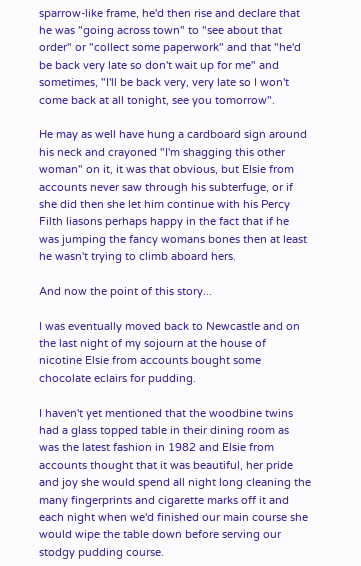sparrow-like frame, he'd then rise and declare that he was "going across town" to "see about that order" or "collect some paperwork" and that "he'd be back very late so don't wait up for me" and sometimes, "I'll be back very, very late so I won't come back at all tonight, see you tomorrow".

He may as well have hung a cardboard sign around his neck and crayoned "I'm shagging this other woman" on it, it was that obvious, but Elsie from accounts never saw through his subterfuge, or if she did then she let him continue with his Percy Filth liasons perhaps happy in the fact that if he was jumping the fancy womans bones then at least he wasn't trying to climb aboard hers.

And now the point of this story...

I was eventually moved back to Newcastle and on the last night of my sojourn at the house of nicotine Elsie from accounts bought some chocolate eclairs for pudding.

I haven't yet mentioned that the woodbine twins had a glass topped table in their dining room as was the latest fashion in 1982 and Elsie from accounts thought that it was beautiful, her pride and joy she would spend all night long cleaning the many fingerprints and cigarette marks off it and each night when we'd finished our main course she would wipe the table down before serving our stodgy pudding course.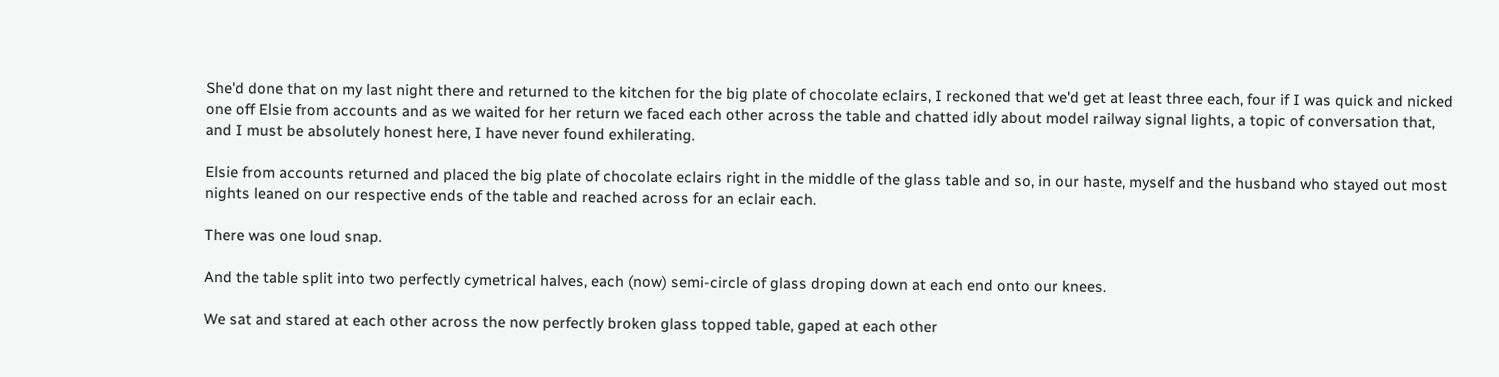She'd done that on my last night there and returned to the kitchen for the big plate of chocolate eclairs, I reckoned that we'd get at least three each, four if I was quick and nicked one off Elsie from accounts and as we waited for her return we faced each other across the table and chatted idly about model railway signal lights, a topic of conversation that, and I must be absolutely honest here, I have never found exhilerating.

Elsie from accounts returned and placed the big plate of chocolate eclairs right in the middle of the glass table and so, in our haste, myself and the husband who stayed out most nights leaned on our respective ends of the table and reached across for an eclair each.

There was one loud snap.

And the table split into two perfectly cymetrical halves, each (now) semi-circle of glass droping down at each end onto our knees.

We sat and stared at each other across the now perfectly broken glass topped table, gaped at each other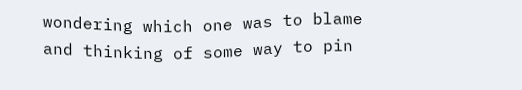wondering which one was to blame and thinking of some way to pin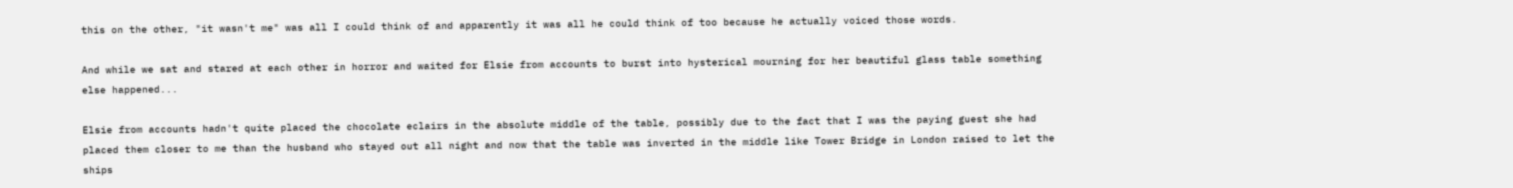this on the other, "it wasn't me" was all I could think of and apparently it was all he could think of too because he actually voiced those words.

And while we sat and stared at each other in horror and waited for Elsie from accounts to burst into hysterical mourning for her beautiful glass table something else happened...

Elsie from accounts hadn't quite placed the chocolate eclairs in the absolute middle of the table, possibly due to the fact that I was the paying guest she had placed them closer to me than the husband who stayed out all night and now that the table was inverted in the middle like Tower Bridge in London raised to let the ships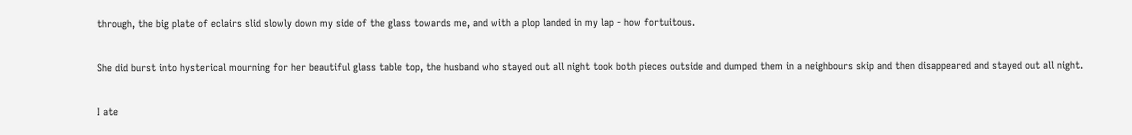through, the big plate of eclairs slid slowly down my side of the glass towards me, and with a plop landed in my lap - how fortuitous.

She did burst into hysterical mourning for her beautiful glass table top, the husband who stayed out all night took both pieces outside and dumped them in a neighbours skip and then disappeared and stayed out all night.

I ate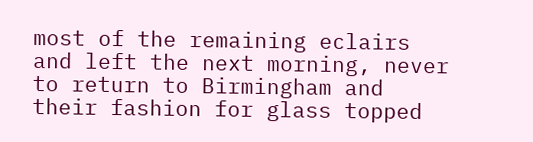most of the remaining eclairs and left the next morning, never to return to Birmingham and their fashion for glass topped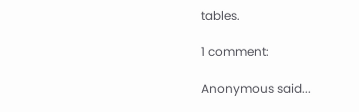tables.

1 comment:

Anonymous said...